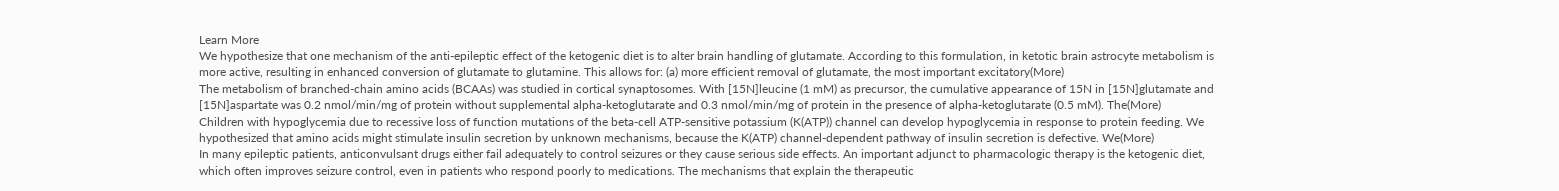Learn More
We hypothesize that one mechanism of the anti-epileptic effect of the ketogenic diet is to alter brain handling of glutamate. According to this formulation, in ketotic brain astrocyte metabolism is more active, resulting in enhanced conversion of glutamate to glutamine. This allows for: (a) more efficient removal of glutamate, the most important excitatory(More)
The metabolism of branched-chain amino acids (BCAAs) was studied in cortical synaptosomes. With [15N]leucine (1 mM) as precursor, the cumulative appearance of 15N in [15N]glutamate and [15N]aspartate was 0.2 nmol/min/mg of protein without supplemental alpha-ketoglutarate and 0.3 nmol/min/mg of protein in the presence of alpha-ketoglutarate (0.5 mM). The(More)
Children with hypoglycemia due to recessive loss of function mutations of the beta-cell ATP-sensitive potassium (K(ATP)) channel can develop hypoglycemia in response to protein feeding. We hypothesized that amino acids might stimulate insulin secretion by unknown mechanisms, because the K(ATP) channel-dependent pathway of insulin secretion is defective. We(More)
In many epileptic patients, anticonvulsant drugs either fail adequately to control seizures or they cause serious side effects. An important adjunct to pharmacologic therapy is the ketogenic diet, which often improves seizure control, even in patients who respond poorly to medications. The mechanisms that explain the therapeutic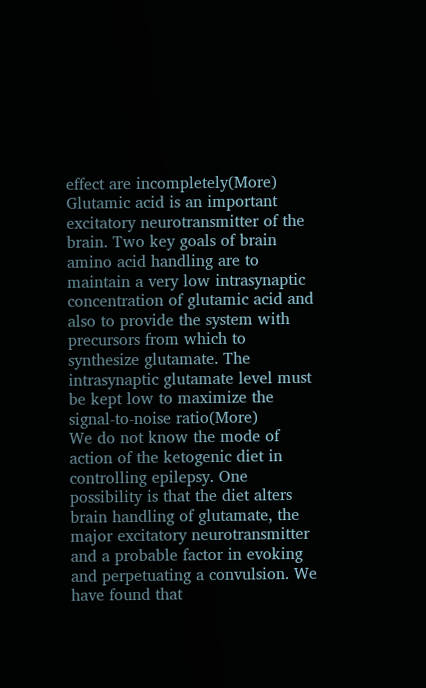effect are incompletely(More)
Glutamic acid is an important excitatory neurotransmitter of the brain. Two key goals of brain amino acid handling are to maintain a very low intrasynaptic concentration of glutamic acid and also to provide the system with precursors from which to synthesize glutamate. The intrasynaptic glutamate level must be kept low to maximize the signal-to-noise ratio(More)
We do not know the mode of action of the ketogenic diet in controlling epilepsy. One possibility is that the diet alters brain handling of glutamate, the major excitatory neurotransmitter and a probable factor in evoking and perpetuating a convulsion. We have found that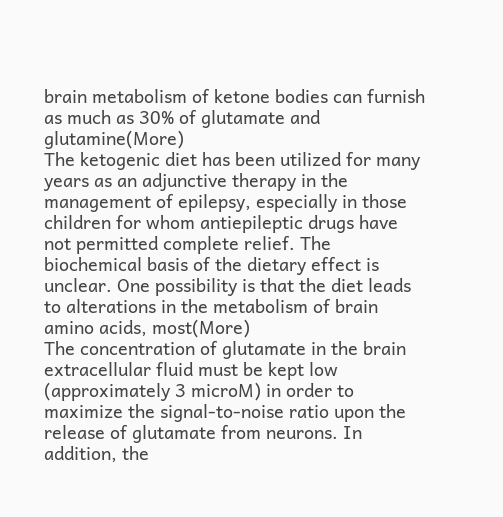brain metabolism of ketone bodies can furnish as much as 30% of glutamate and glutamine(More)
The ketogenic diet has been utilized for many years as an adjunctive therapy in the management of epilepsy, especially in those children for whom antiepileptic drugs have not permitted complete relief. The biochemical basis of the dietary effect is unclear. One possibility is that the diet leads to alterations in the metabolism of brain amino acids, most(More)
The concentration of glutamate in the brain extracellular fluid must be kept low (approximately 3 microM) in order to maximize the signal-to-noise ratio upon the release of glutamate from neurons. In addition, the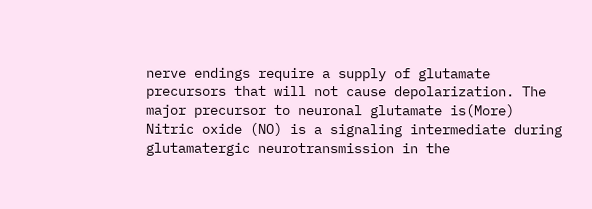nerve endings require a supply of glutamate precursors that will not cause depolarization. The major precursor to neuronal glutamate is(More)
Nitric oxide (NO) is a signaling intermediate during glutamatergic neurotransmission in the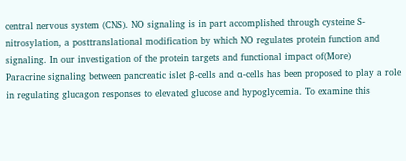central nervous system (CNS). NO signaling is in part accomplished through cysteine S-nitrosylation, a posttranslational modification by which NO regulates protein function and signaling. In our investigation of the protein targets and functional impact of(More)
Paracrine signaling between pancreatic islet β-cells and α-cells has been proposed to play a role in regulating glucagon responses to elevated glucose and hypoglycemia. To examine this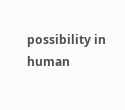possibility in human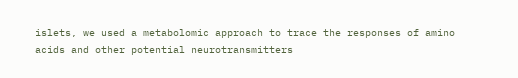islets, we used a metabolomic approach to trace the responses of amino acids and other potential neurotransmitters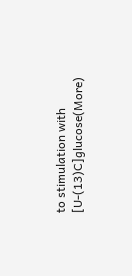to stimulation with [U-(13)C]glucose(More)